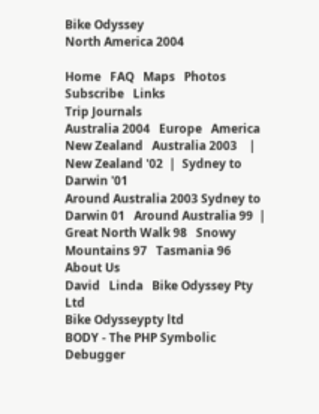Bike Odyssey
North America 2004

Home   FAQ   Maps   Photos   Subscribe   Links
Trip Journals
Australia 2004   Europe   America   New Zealand   Australia 2003    |  New Zealand '02  |  Sydney to Darwin '01
Around Australia 2003 Sydney to Darwin 01   Around Australia 99  |  Great North Walk 98   Snowy Mountains 97   Tasmania 96
About Us
David   Linda   Bike Odyssey Pty Ltd
Bike Odysseypty ltd
BODY - The PHP Symbolic Debugger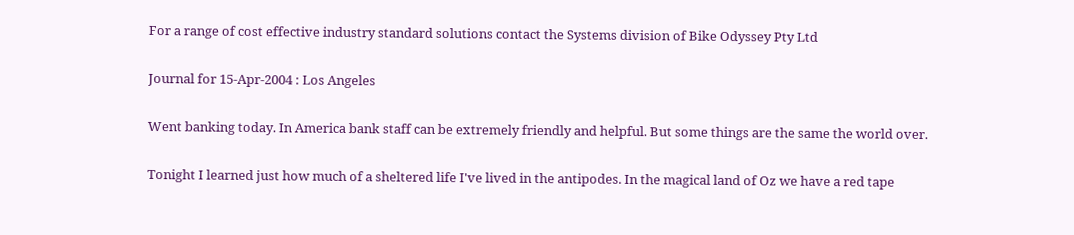For a range of cost effective industry standard solutions contact the Systems division of Bike Odyssey Pty Ltd

Journal for 15-Apr-2004 : Los Angeles

Went banking today. In America bank staff can be extremely friendly and helpful. But some things are the same the world over.

Tonight I learned just how much of a sheltered life I've lived in the antipodes. In the magical land of Oz we have a red tape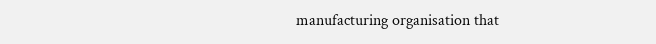manufacturing organisation that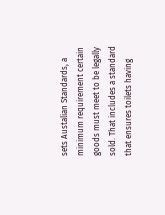sets Austalian Standards, a minimum requirement certain goods must meet to be legally sold. That includes a standard that ensures toilets having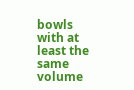bowls with at least the same volume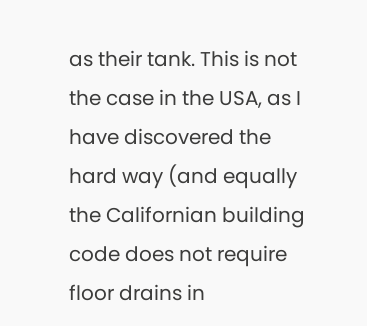as their tank. This is not the case in the USA, as I have discovered the hard way (and equally the Californian building code does not require floor drains in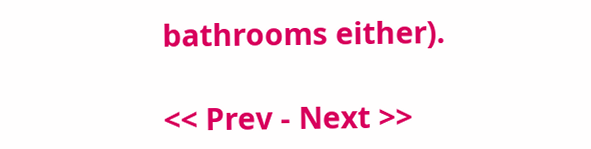bathrooms either).

<< Prev - Next >>